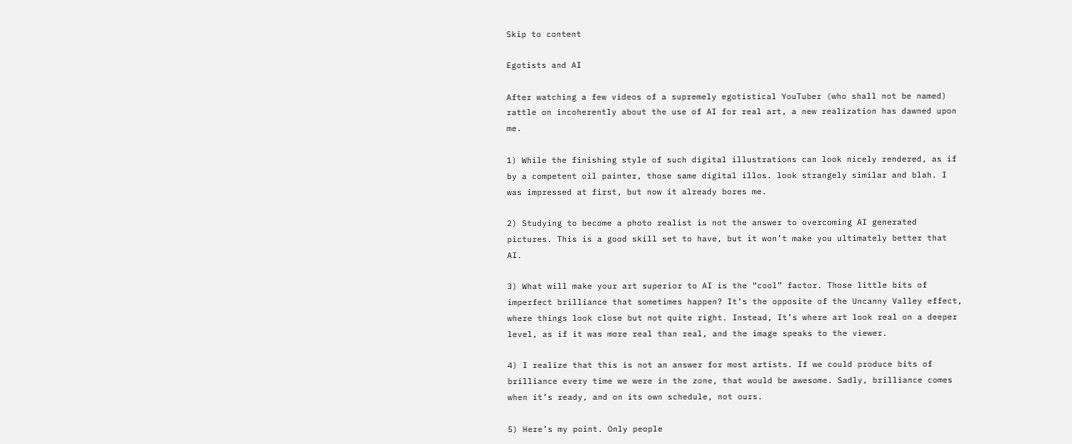Skip to content

Egotists and AI

After watching a few videos of a supremely egotistical YouTuber (who shall not be named) rattle on incoherently about the use of AI for real art, a new realization has dawned upon me.

1) While the finishing style of such digital illustrations can look nicely rendered, as if by a competent oil painter, those same digital illos. look strangely similar and blah. I was impressed at first, but now it already bores me.

2) Studying to become a photo realist is not the answer to overcoming AI generated pictures. This is a good skill set to have, but it won’t make you ultimately better that AI.

3) What will make your art superior to AI is the “cool” factor. Those little bits of imperfect brilliance that sometimes happen? It’s the opposite of the Uncanny Valley effect, where things look close but not quite right. Instead, It’s where art look real on a deeper level, as if it was more real than real, and the image speaks to the viewer.

4) I realize that this is not an answer for most artists. If we could produce bits of brilliance every time we were in the zone, that would be awesome. Sadly, brilliance comes when it’s ready, and on its own schedule, not ours.

5) Here’s my point. Only people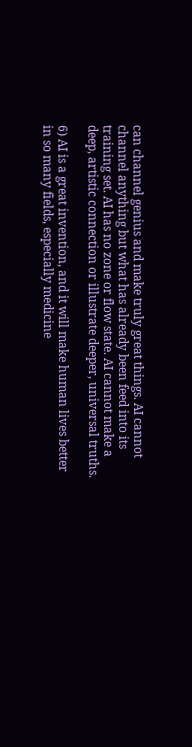can channel genius and make truly great things. AI cannot channel anything but what has already been feed into its training set. AI has no zone or flow state. AI cannot make a deep, artistic connection or illustrate deeper, universal truths.

6) AI is a great invention, and it will make human lives better in so many fields, especially medicine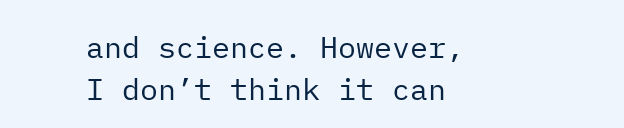and science. However, I don’t think it can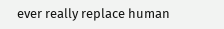ever really replace human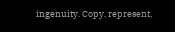ingenuity. Copy, represent,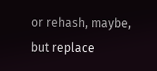or rehash, maybe, but replace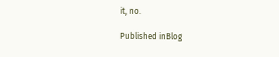it, no.

Published inBlog